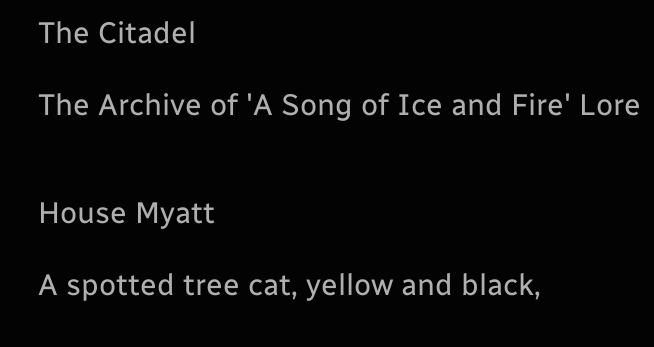The Citadel

The Archive of 'A Song of Ice and Fire' Lore


House Myatt

A spotted tree cat, yellow and black,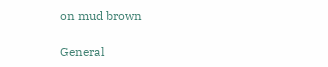on mud brown

General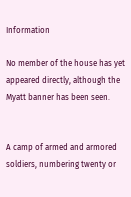Information

No member of the house has yet appeared directly, although the Myatt banner has been seen.


A camp of armed and armored soldiers, numbering twenty or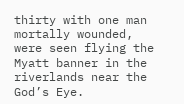thirty with one man mortally wounded, were seen flying the Myatt banner in the riverlands near the God’s Eye.